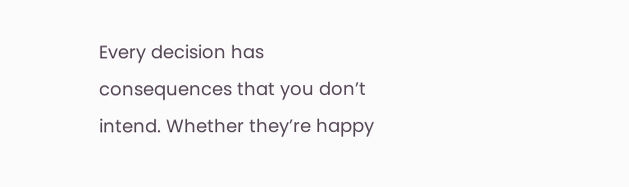Every decision has consequences that you don’t intend. Whether they’re happy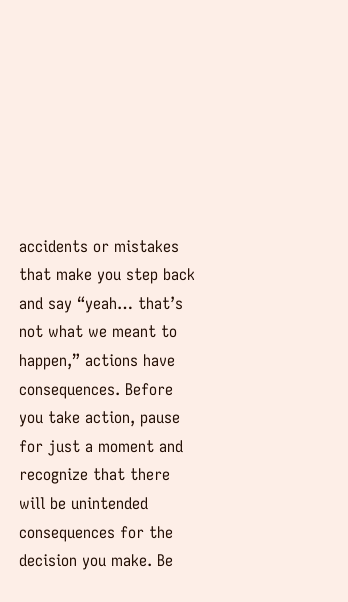accidents or mistakes that make you step back and say “yeah… that’s not what we meant to happen,” actions have consequences. Before you take action, pause for just a moment and recognize that there will be unintended consequences for the decision you make. Be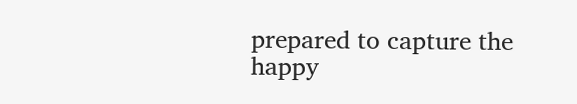prepared to capture the happy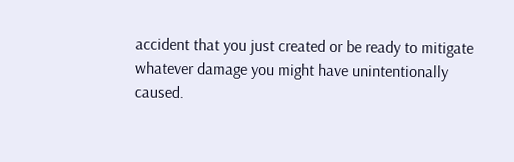accident that you just created or be ready to mitigate whatever damage you might have unintentionally caused.